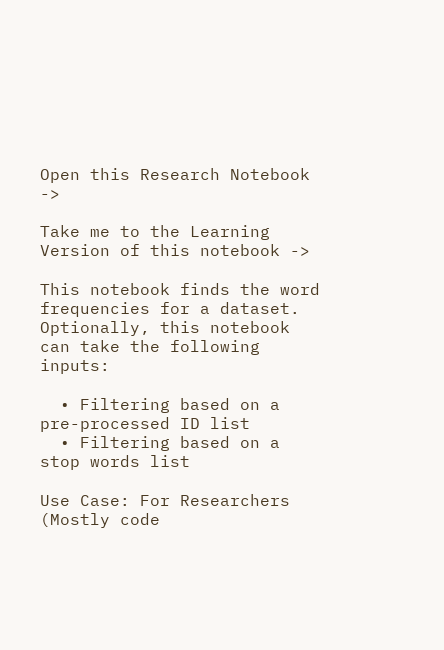Open this Research Notebook ->

Take me to the Learning Version of this notebook ->

This notebook finds the word frequencies for a dataset. Optionally, this notebook can take the following inputs:

  • Filtering based on a pre-processed ID list
  • Filtering based on a stop words list

Use Case: For Researchers (Mostly code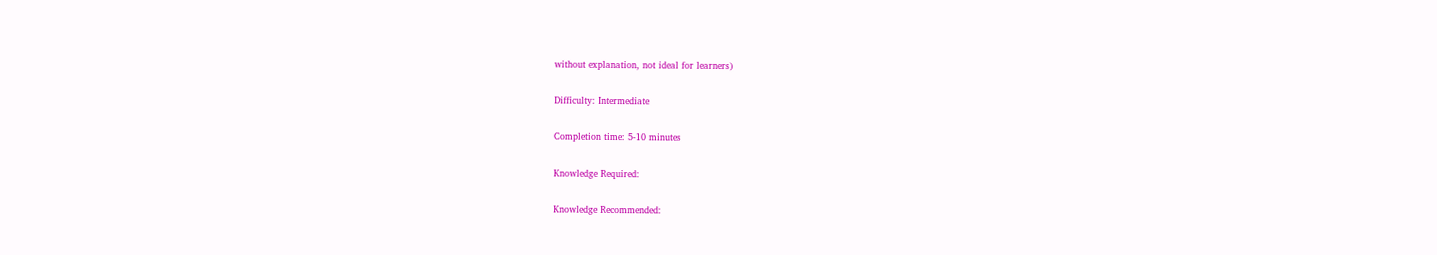without explanation, not ideal for learners)

Difficulty: Intermediate

Completion time: 5-10 minutes

Knowledge Required:

Knowledge Recommended: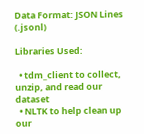Data Format: JSON Lines (.jsonl)

Libraries Used:

  • tdm_client to collect, unzip, and read our dataset
  • NLTK to help clean up our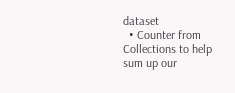dataset
  • Counter from Collections to help sum up our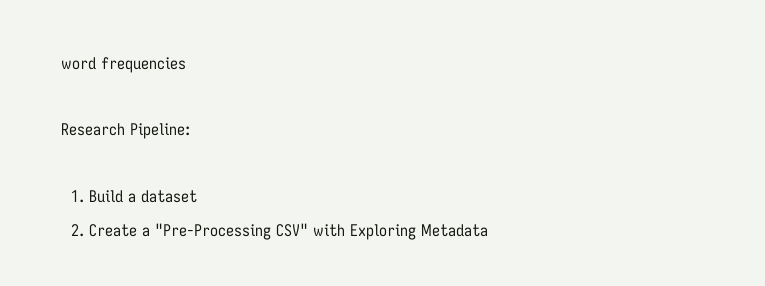word frequencies

Research Pipeline:

  1. Build a dataset
  2. Create a "Pre-Processing CSV" with Exploring Metadata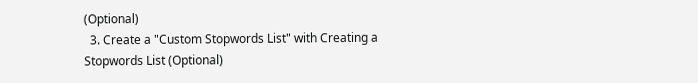(Optional)
  3. Create a "Custom Stopwords List" with Creating a Stopwords List (Optional)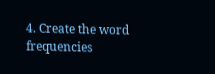4. Create the word frequencies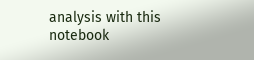analysis with this notebook